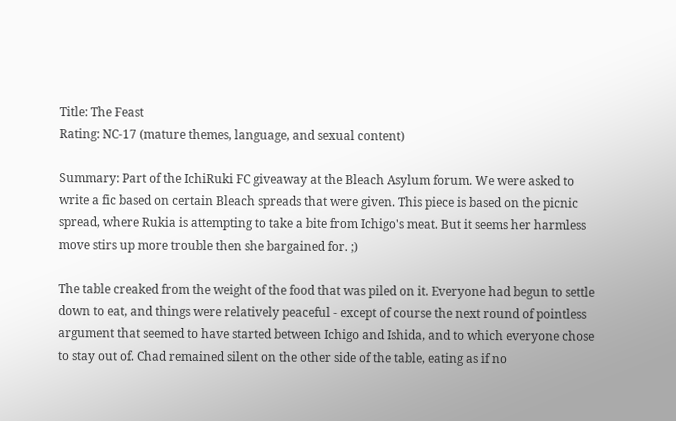Title: The Feast
Rating: NC-17 (mature themes, language, and sexual content)

Summary: Part of the IchiRuki FC giveaway at the Bleach Asylum forum. We were asked to write a fic based on certain Bleach spreads that were given. This piece is based on the picnic spread, where Rukia is attempting to take a bite from Ichigo's meat. But it seems her harmless move stirs up more trouble then she bargained for. ;)

The table creaked from the weight of the food that was piled on it. Everyone had begun to settle down to eat, and things were relatively peaceful - except of course the next round of pointless argument that seemed to have started between Ichigo and Ishida, and to which everyone chose to stay out of. Chad remained silent on the other side of the table, eating as if no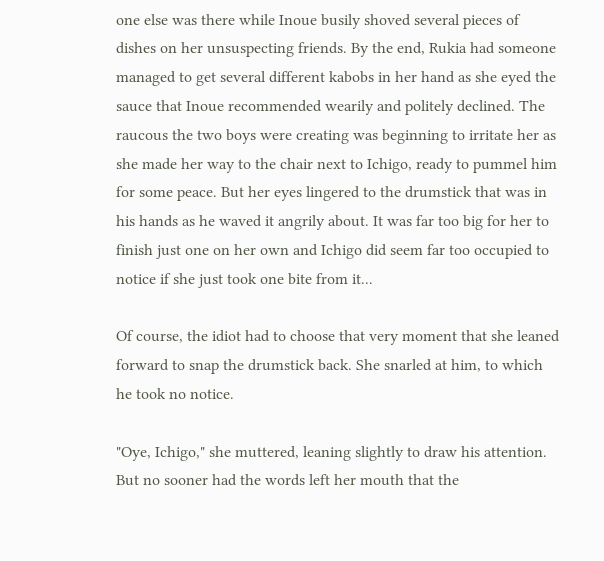one else was there while Inoue busily shoved several pieces of dishes on her unsuspecting friends. By the end, Rukia had someone managed to get several different kabobs in her hand as she eyed the sauce that Inoue recommended wearily and politely declined. The raucous the two boys were creating was beginning to irritate her as she made her way to the chair next to Ichigo, ready to pummel him for some peace. But her eyes lingered to the drumstick that was in his hands as he waved it angrily about. It was far too big for her to finish just one on her own and Ichigo did seem far too occupied to notice if she just took one bite from it...

Of course, the idiot had to choose that very moment that she leaned forward to snap the drumstick back. She snarled at him, to which he took no notice.

"Oye, Ichigo," she muttered, leaning slightly to draw his attention. But no sooner had the words left her mouth that the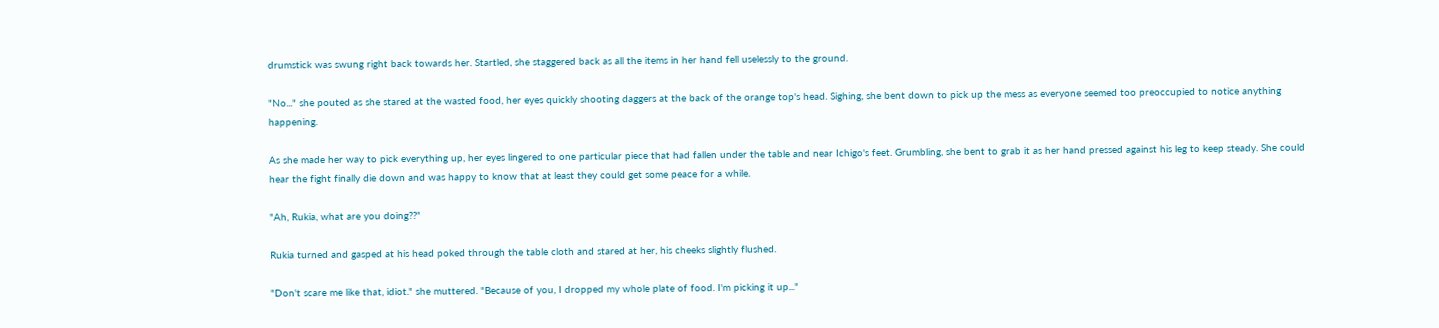drumstick was swung right back towards her. Startled, she staggered back as all the items in her hand fell uselessly to the ground.

"No..." she pouted as she stared at the wasted food, her eyes quickly shooting daggers at the back of the orange top's head. Sighing, she bent down to pick up the mess as everyone seemed too preoccupied to notice anything happening.

As she made her way to pick everything up, her eyes lingered to one particular piece that had fallen under the table and near Ichigo's feet. Grumbling, she bent to grab it as her hand pressed against his leg to keep steady. She could hear the fight finally die down and was happy to know that at least they could get some peace for a while.

"Ah, Rukia, what are you doing??"

Rukia turned and gasped at his head poked through the table cloth and stared at her, his cheeks slightly flushed.

"Don't scare me like that, idiot." she muttered. "Because of you, I dropped my whole plate of food. I'm picking it up..."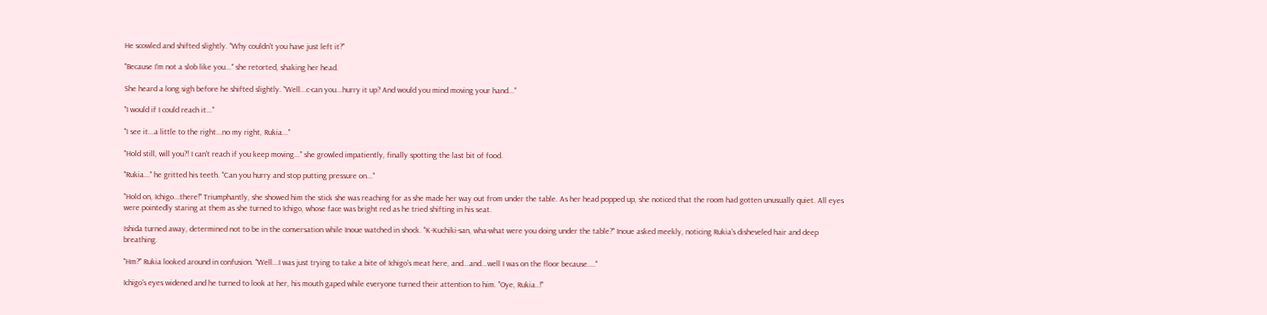He scowled and shifted slightly. "Why couldn't you have just left it?"

"Because I'm not a slob like you..." she retorted, shaking her head.

She heard a long sigh before he shifted slightly. "Well...c-can you...hurry it up? And would you mind moving your hand..."

"I would if I could reach it..."

"I see it...a little to the right...no my right, Rukia..."

"Hold still, will you?! I can't reach if you keep moving..." she growled impatiently, finally spotting the last bit of food.

"Rukia..." he gritted his teeth. "Can you hurry and stop putting pressure on..."

"Hold on, Ichigo...there!" Triumphantly, she showed him the stick she was reaching for as she made her way out from under the table. As her head popped up, she noticed that the room had gotten unusually quiet. All eyes were pointedly staring at them as she turned to Ichigo, whose face was bright red as he tried shifting in his seat.

Ishida turned away, determined not to be in the conversation while Inoue watched in shock. "K-Kuchiki-san, wha-what were you doing under the table?" Inoue asked meekly, noticing Rukia's disheveled hair and deep breathing.

"Hm?" Rukia looked around in confusion. "Well...I was just trying to take a bite of Ichigo's meat here, and...and...well I was on the floor because...."

Ichigo's eyes widened and he turned to look at her, his mouth gaped while everyone turned their attention to him. "Oye, Rukia..!"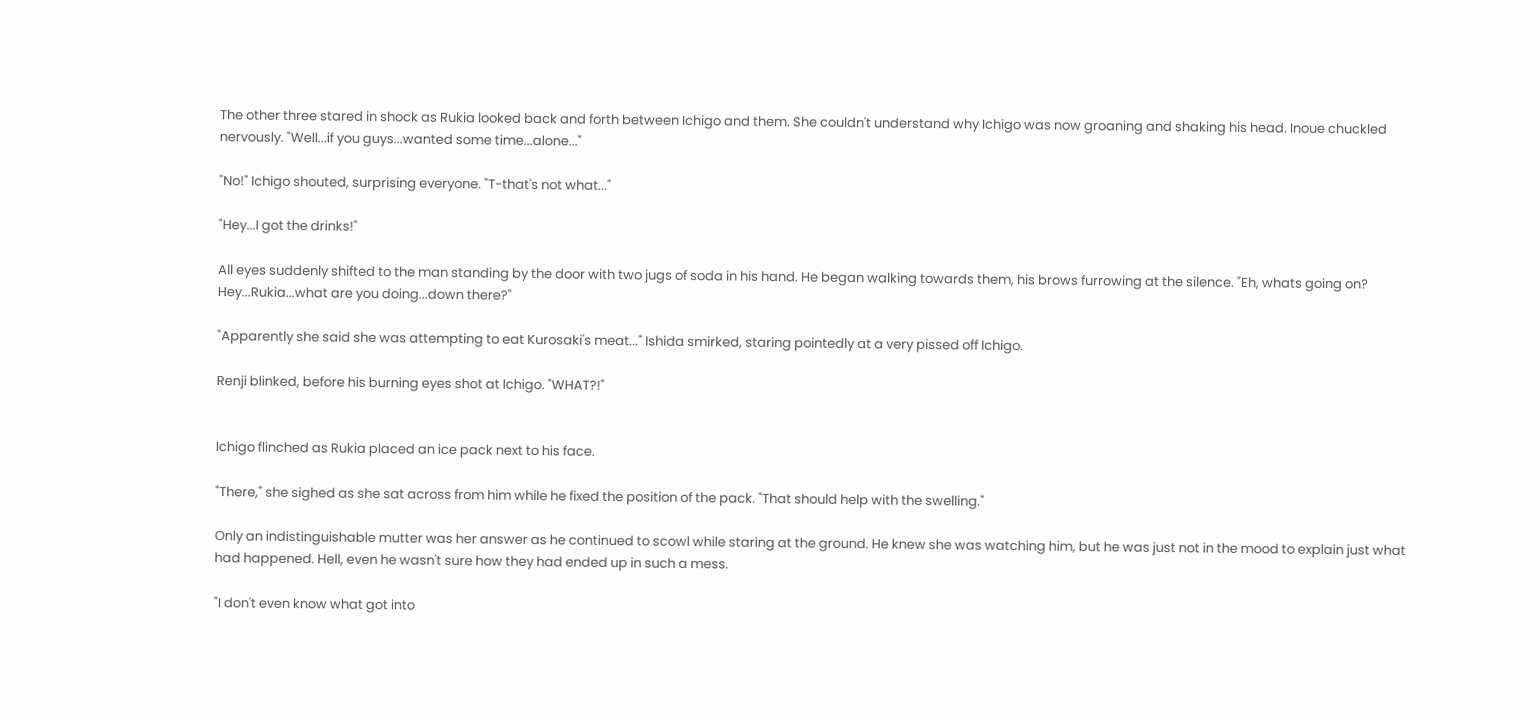The other three stared in shock as Rukia looked back and forth between Ichigo and them. She couldn't understand why Ichigo was now groaning and shaking his head. Inoue chuckled nervously. "Well...if you guys...wanted some time...alone..."

"No!" Ichigo shouted, surprising everyone. "T-that's not what..."

"Hey...I got the drinks!"

All eyes suddenly shifted to the man standing by the door with two jugs of soda in his hand. He began walking towards them, his brows furrowing at the silence. "Eh, whats going on? Hey...Rukia...what are you doing...down there?"

"Apparently she said she was attempting to eat Kurosaki's meat..." Ishida smirked, staring pointedly at a very pissed off Ichigo.

Renji blinked, before his burning eyes shot at Ichigo. "WHAT?!"


Ichigo flinched as Rukia placed an ice pack next to his face.

"There," she sighed as she sat across from him while he fixed the position of the pack. "That should help with the swelling."

Only an indistinguishable mutter was her answer as he continued to scowl while staring at the ground. He knew she was watching him, but he was just not in the mood to explain just what had happened. Hell, even he wasn't sure how they had ended up in such a mess.

"I don't even know what got into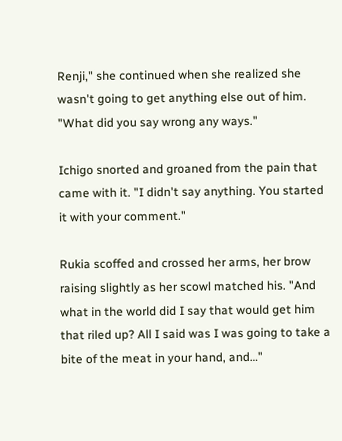Renji," she continued when she realized she wasn't going to get anything else out of him. "What did you say wrong any ways."

Ichigo snorted and groaned from the pain that came with it. "I didn't say anything. You started it with your comment."

Rukia scoffed and crossed her arms, her brow raising slightly as her scowl matched his. "And what in the world did I say that would get him that riled up? All I said was I was going to take a bite of the meat in your hand, and…"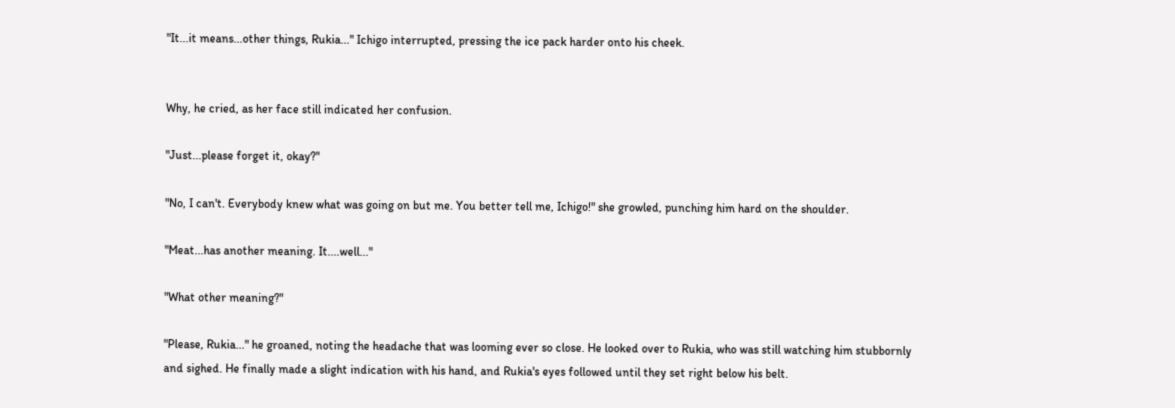"It...it means...other things, Rukia..." Ichigo interrupted, pressing the ice pack harder onto his cheek.


Why, he cried, as her face still indicated her confusion.

"Just...please forget it, okay?"

"No, I can't. Everybody knew what was going on but me. You better tell me, Ichigo!" she growled, punching him hard on the shoulder.

"Meat...has another meaning. It....well..."

"What other meaning?"

"Please, Rukia..." he groaned, noting the headache that was looming ever so close. He looked over to Rukia, who was still watching him stubbornly and sighed. He finally made a slight indication with his hand, and Rukia's eyes followed until they set right below his belt.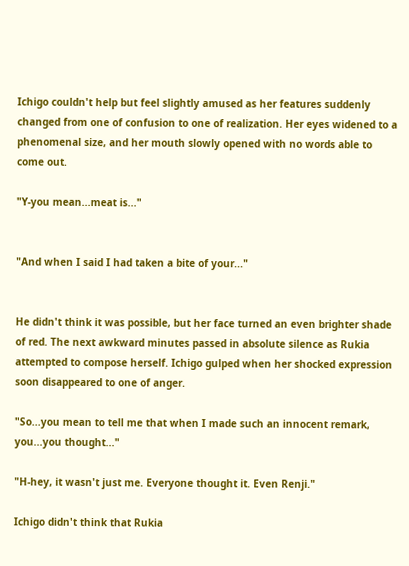Ichigo couldn't help but feel slightly amused as her features suddenly changed from one of confusion to one of realization. Her eyes widened to a phenomenal size, and her mouth slowly opened with no words able to come out.

"Y-you mean...meat is..."


"And when I said I had taken a bite of your..."


He didn't think it was possible, but her face turned an even brighter shade of red. The next awkward minutes passed in absolute silence as Rukia attempted to compose herself. Ichigo gulped when her shocked expression soon disappeared to one of anger.

"So...you mean to tell me that when I made such an innocent remark, you...you thought..."

"H-hey, it wasn't just me. Everyone thought it. Even Renji."

Ichigo didn't think that Rukia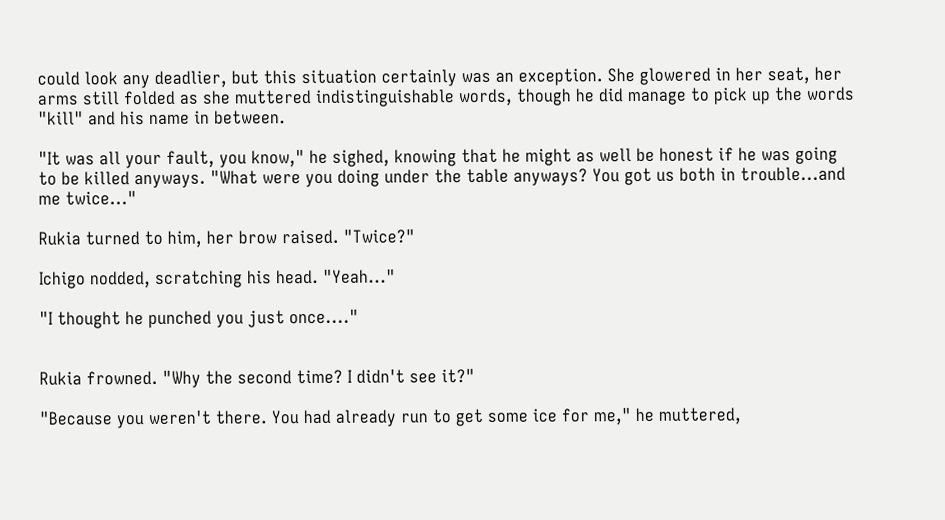could look any deadlier, but this situation certainly was an exception. She glowered in her seat, her arms still folded as she muttered indistinguishable words, though he did manage to pick up the words "kill" and his name in between.

"It was all your fault, you know," he sighed, knowing that he might as well be honest if he was going to be killed anyways. "What were you doing under the table anyways? You got us both in trouble...and me twice..."

Rukia turned to him, her brow raised. "Twice?"

Ichigo nodded, scratching his head. "Yeah..."

"I thought he punched you just once...."


Rukia frowned. "Why the second time? I didn't see it?"

"Because you weren't there. You had already run to get some ice for me," he muttered,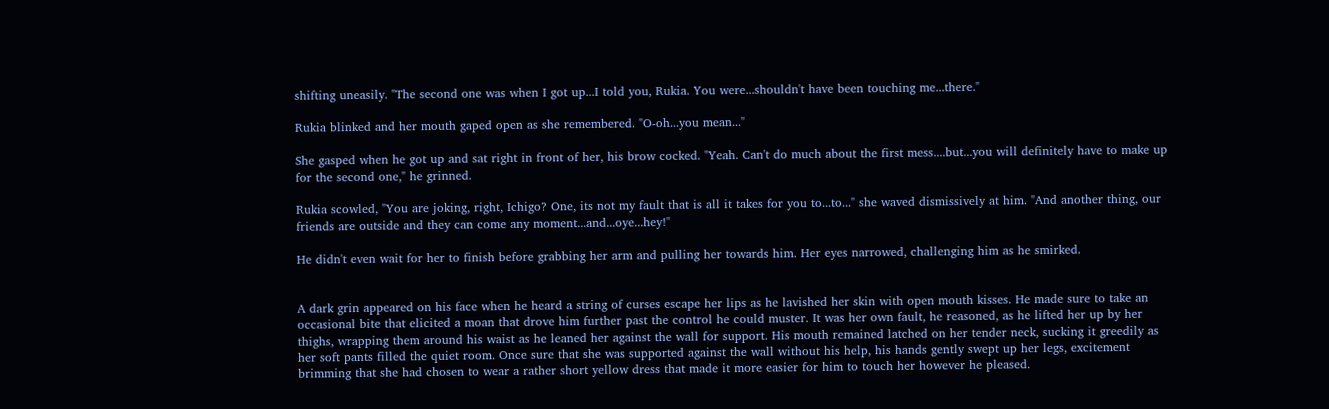shifting uneasily. "The second one was when I got up...I told you, Rukia. You were...shouldn't have been touching me...there."

Rukia blinked and her mouth gaped open as she remembered. "O-oh...you mean..."

She gasped when he got up and sat right in front of her, his brow cocked. "Yeah. Can't do much about the first mess....but...you will definitely have to make up for the second one," he grinned.

Rukia scowled, "You are joking, right, Ichigo? One, its not my fault that is all it takes for you to...to..." she waved dismissively at him. "And another thing, our friends are outside and they can come any moment...and...oye...hey!"

He didn't even wait for her to finish before grabbing her arm and pulling her towards him. Her eyes narrowed, challenging him as he smirked.


A dark grin appeared on his face when he heard a string of curses escape her lips as he lavished her skin with open mouth kisses. He made sure to take an occasional bite that elicited a moan that drove him further past the control he could muster. It was her own fault, he reasoned, as he lifted her up by her thighs, wrapping them around his waist as he leaned her against the wall for support. His mouth remained latched on her tender neck, sucking it greedily as her soft pants filled the quiet room. Once sure that she was supported against the wall without his help, his hands gently swept up her legs, excitement brimming that she had chosen to wear a rather short yellow dress that made it more easier for him to touch her however he pleased.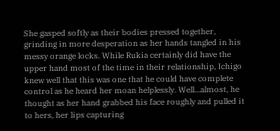She gasped softly as their bodies pressed together, grinding in more desperation as her hands tangled in his messy orange locks. While Rukia certainly did have the upper hand most of the time in their relationship, Ichigo knew well that this was one that he could have complete control as he heard her moan helplessly. Well...almost, he thought as her hand grabbed his face roughly and pulled it to hers, her lips capturing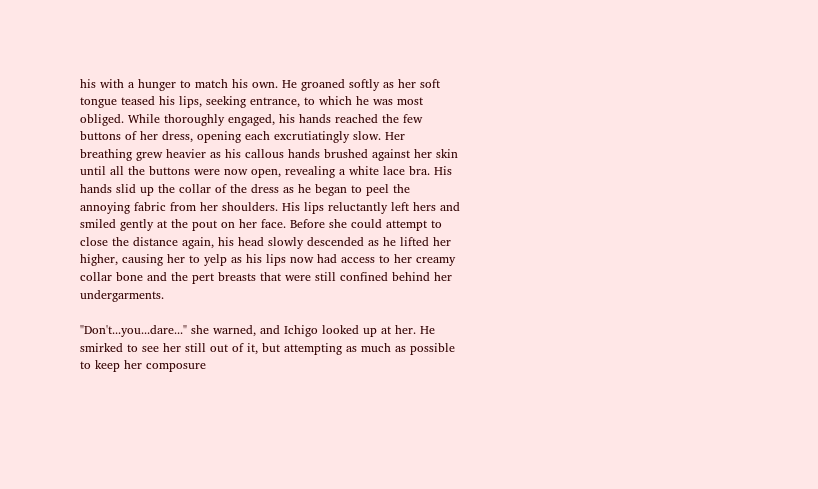his with a hunger to match his own. He groaned softly as her soft tongue teased his lips, seeking entrance, to which he was most obliged. While thoroughly engaged, his hands reached the few buttons of her dress, opening each excrutiatingly slow. Her breathing grew heavier as his callous hands brushed against her skin until all the buttons were now open, revealing a white lace bra. His hands slid up the collar of the dress as he began to peel the annoying fabric from her shoulders. His lips reluctantly left hers and smiled gently at the pout on her face. Before she could attempt to close the distance again, his head slowly descended as he lifted her higher, causing her to yelp as his lips now had access to her creamy collar bone and the pert breasts that were still confined behind her undergarments.

"Don't...you...dare..." she warned, and Ichigo looked up at her. He smirked to see her still out of it, but attempting as much as possible to keep her composure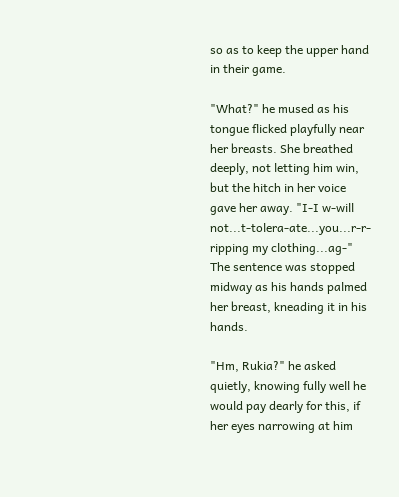so as to keep the upper hand in their game.

"What?" he mused as his tongue flicked playfully near her breasts. She breathed deeply, not letting him win, but the hitch in her voice gave her away. "I-I w-will not...t-tolera-ate...you...r-r-ripping my clothing...ag-" The sentence was stopped midway as his hands palmed her breast, kneading it in his hands.

"Hm, Rukia?" he asked quietly, knowing fully well he would pay dearly for this, if her eyes narrowing at him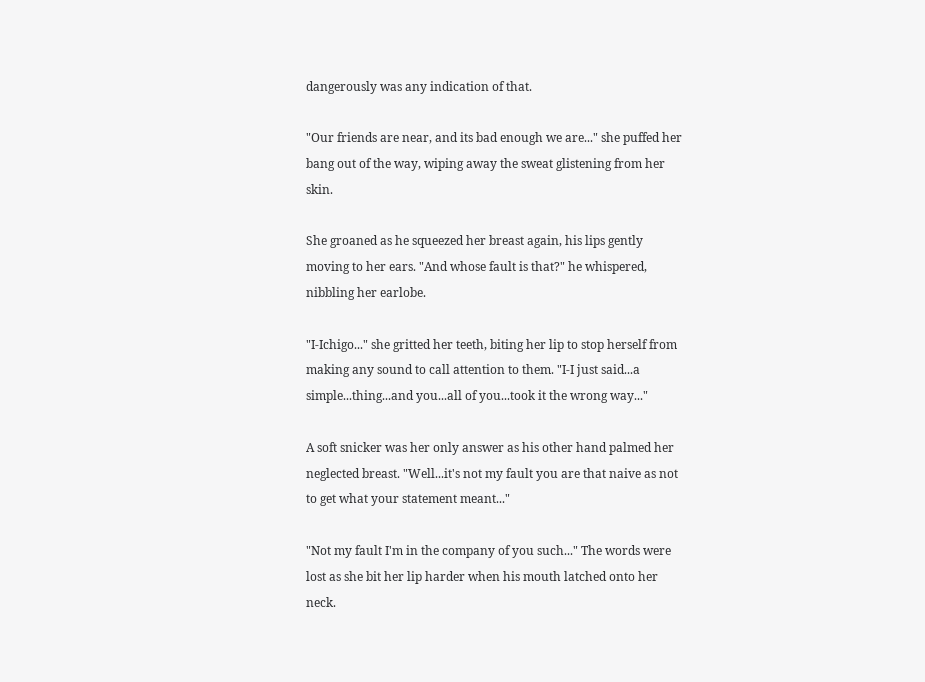dangerously was any indication of that.

"Our friends are near, and its bad enough we are..." she puffed her bang out of the way, wiping away the sweat glistening from her skin.

She groaned as he squeezed her breast again, his lips gently moving to her ears. "And whose fault is that?" he whispered, nibbling her earlobe.

"I-Ichigo..." she gritted her teeth, biting her lip to stop herself from making any sound to call attention to them. "I-I just said...a simple...thing...and you...all of you...took it the wrong way..."

A soft snicker was her only answer as his other hand palmed her neglected breast. "Well...it's not my fault you are that naive as not to get what your statement meant..."

"Not my fault I'm in the company of you such..." The words were lost as she bit her lip harder when his mouth latched onto her neck.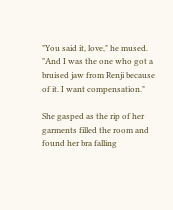"You said it, love," he mused. "And I was the one who got a bruised jaw from Renji because of it. I want compensation."

She gasped as the rip of her garments filled the room and found her bra falling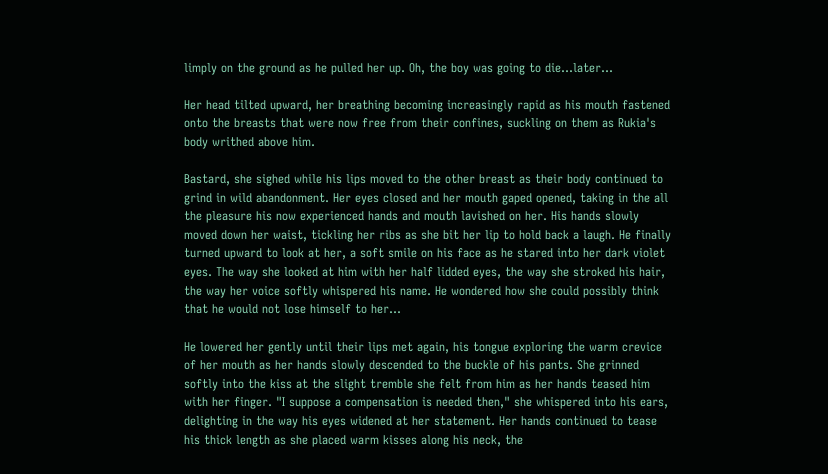limply on the ground as he pulled her up. Oh, the boy was going to die...later...

Her head tilted upward, her breathing becoming increasingly rapid as his mouth fastened onto the breasts that were now free from their confines, suckling on them as Rukia's body writhed above him.

Bastard, she sighed while his lips moved to the other breast as their body continued to grind in wild abandonment. Her eyes closed and her mouth gaped opened, taking in the all the pleasure his now experienced hands and mouth lavished on her. His hands slowly moved down her waist, tickling her ribs as she bit her lip to hold back a laugh. He finally turned upward to look at her, a soft smile on his face as he stared into her dark violet eyes. The way she looked at him with her half lidded eyes, the way she stroked his hair, the way her voice softly whispered his name. He wondered how she could possibly think that he would not lose himself to her...

He lowered her gently until their lips met again, his tongue exploring the warm crevice of her mouth as her hands slowly descended to the buckle of his pants. She grinned softly into the kiss at the slight tremble she felt from him as her hands teased him with her finger. "I suppose a compensation is needed then," she whispered into his ears, delighting in the way his eyes widened at her statement. Her hands continued to tease his thick length as she placed warm kisses along his neck, the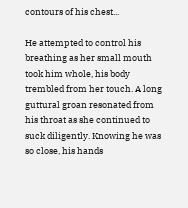contours of his chest...

He attempted to control his breathing as her small mouth took him whole, his body trembled from her touch. A long guttural groan resonated from his throat as she continued to suck diligently. Knowing he was so close, his hands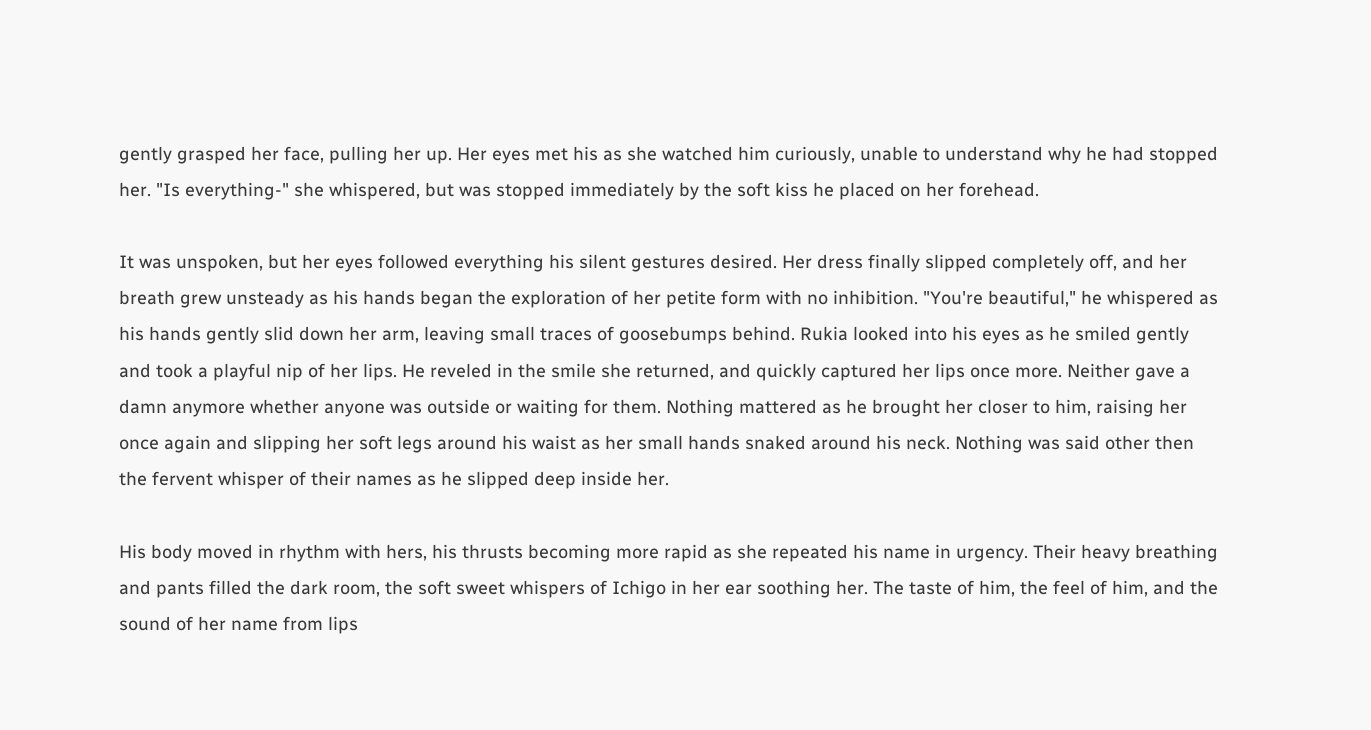gently grasped her face, pulling her up. Her eyes met his as she watched him curiously, unable to understand why he had stopped her. "Is everything-" she whispered, but was stopped immediately by the soft kiss he placed on her forehead.

It was unspoken, but her eyes followed everything his silent gestures desired. Her dress finally slipped completely off, and her breath grew unsteady as his hands began the exploration of her petite form with no inhibition. "You're beautiful," he whispered as his hands gently slid down her arm, leaving small traces of goosebumps behind. Rukia looked into his eyes as he smiled gently and took a playful nip of her lips. He reveled in the smile she returned, and quickly captured her lips once more. Neither gave a damn anymore whether anyone was outside or waiting for them. Nothing mattered as he brought her closer to him, raising her once again and slipping her soft legs around his waist as her small hands snaked around his neck. Nothing was said other then the fervent whisper of their names as he slipped deep inside her.

His body moved in rhythm with hers, his thrusts becoming more rapid as she repeated his name in urgency. Their heavy breathing and pants filled the dark room, the soft sweet whispers of Ichigo in her ear soothing her. The taste of him, the feel of him, and the sound of her name from lips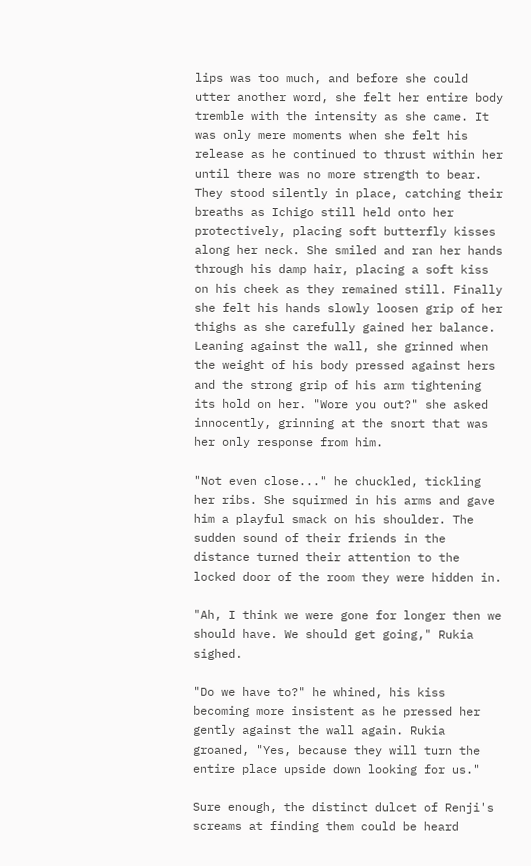lips was too much, and before she could utter another word, she felt her entire body tremble with the intensity as she came. It was only mere moments when she felt his release as he continued to thrust within her until there was no more strength to bear. They stood silently in place, catching their breaths as Ichigo still held onto her protectively, placing soft butterfly kisses along her neck. She smiled and ran her hands through his damp hair, placing a soft kiss on his cheek as they remained still. Finally she felt his hands slowly loosen grip of her thighs as she carefully gained her balance. Leaning against the wall, she grinned when the weight of his body pressed against hers and the strong grip of his arm tightening its hold on her. "Wore you out?" she asked innocently, grinning at the snort that was her only response from him.

"Not even close..." he chuckled, tickling her ribs. She squirmed in his arms and gave him a playful smack on his shoulder. The sudden sound of their friends in the distance turned their attention to the locked door of the room they were hidden in.

"Ah, I think we were gone for longer then we should have. We should get going," Rukia sighed.

"Do we have to?" he whined, his kiss becoming more insistent as he pressed her gently against the wall again. Rukia groaned, "Yes, because they will turn the entire place upside down looking for us."

Sure enough, the distinct dulcet of Renji's screams at finding them could be heard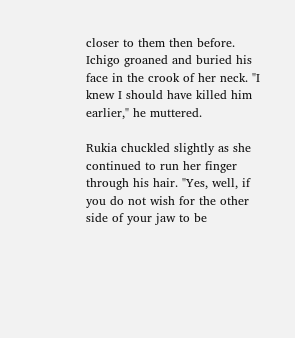closer to them then before. Ichigo groaned and buried his face in the crook of her neck. "I knew I should have killed him earlier," he muttered.

Rukia chuckled slightly as she continued to run her finger through his hair. "Yes, well, if you do not wish for the other side of your jaw to be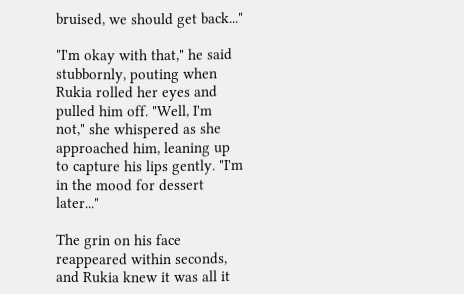bruised, we should get back..."

"I'm okay with that," he said stubbornly, pouting when Rukia rolled her eyes and pulled him off. "Well, I'm not," she whispered as she approached him, leaning up to capture his lips gently. "I'm in the mood for dessert later..."

The grin on his face reappeared within seconds, and Rukia knew it was all it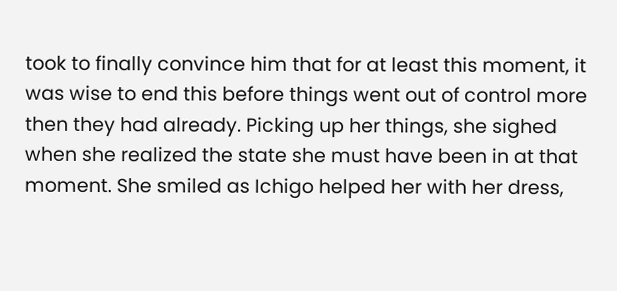took to finally convince him that for at least this moment, it was wise to end this before things went out of control more then they had already. Picking up her things, she sighed when she realized the state she must have been in at that moment. She smiled as Ichigo helped her with her dress,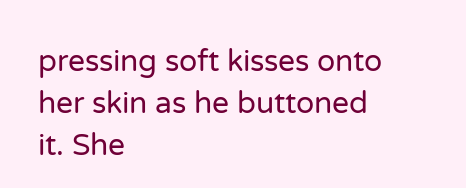pressing soft kisses onto her skin as he buttoned it. She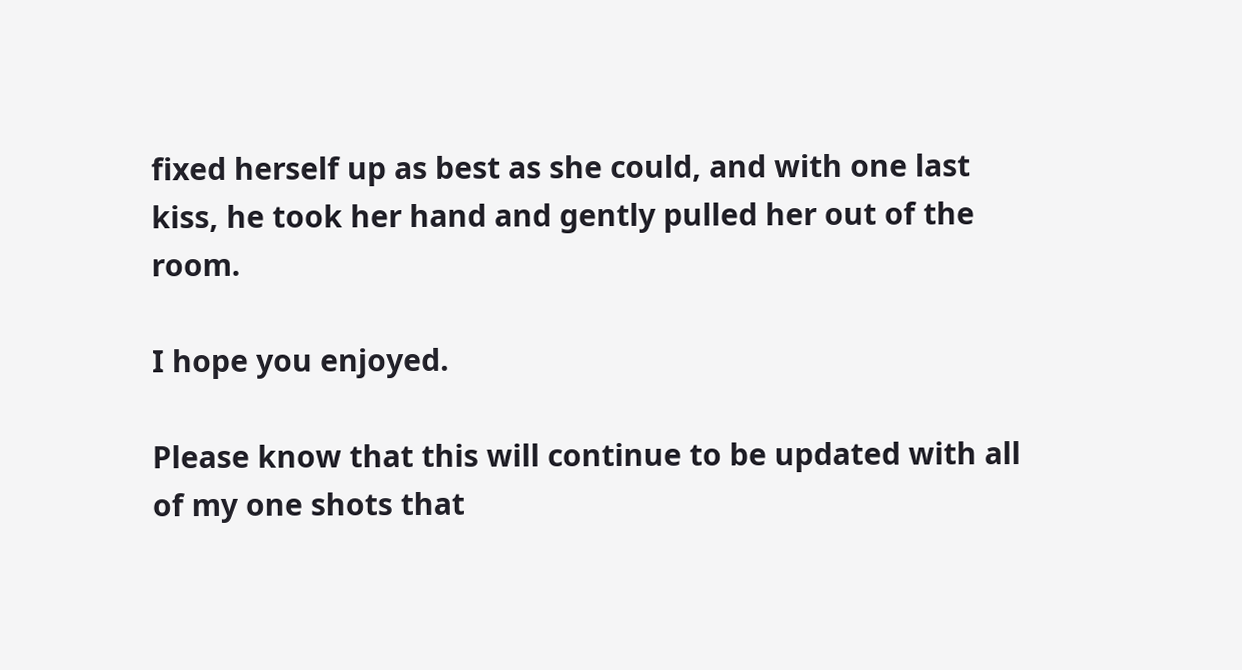fixed herself up as best as she could, and with one last kiss, he took her hand and gently pulled her out of the room.

I hope you enjoyed.

Please know that this will continue to be updated with all of my one shots that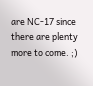are NC-17 since there are plenty more to come. ;)